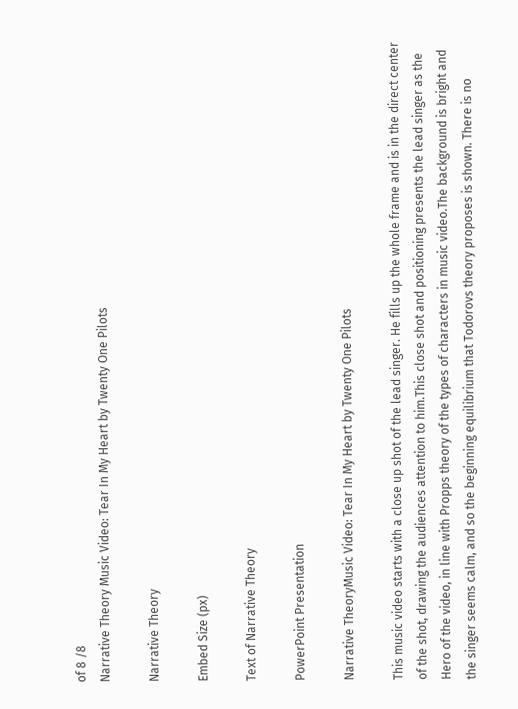of 8 /8
Narrative Theory Music Video: Tear In My Heart by Twenty One Pilots

Narrative Theory

Embed Size (px)

Text of Narrative Theory

PowerPoint Presentation

Narrative TheoryMusic Video: Tear In My Heart by Twenty One Pilots

This music video starts with a close up shot of the lead singer. He fills up the whole frame and is in the direct center of the shot, drawing the audiences attention to him.This close shot and positioning presents the lead singer as the Hero of the video, in line with Propps theory of the types of characters in music video.The background is bright and the singer seems calm, and so the beginning equilibrium that Todorovs theory proposes is shown. There is no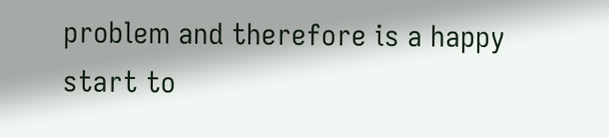problem and therefore is a happy start to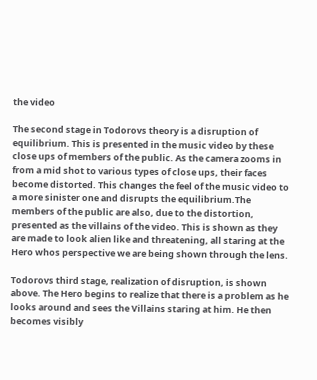the video

The second stage in Todorovs theory is a disruption of equilibrium. This is presented in the music video by these close ups of members of the public. As the camera zooms in from a mid shot to various types of close ups, their faces become distorted. This changes the feel of the music video to a more sinister one and disrupts the equilibrium.The members of the public are also, due to the distortion, presented as the villains of the video. This is shown as they are made to look alien like and threatening, all staring at the Hero whos perspective we are being shown through the lens.

Todorovs third stage, realization of disruption, is shown above. The Hero begins to realize that there is a problem as he looks around and sees the Villains staring at him. He then becomes visibly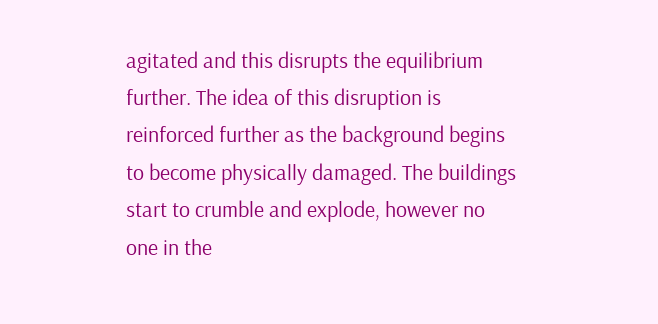agitated and this disrupts the equilibrium further. The idea of this disruption is reinforced further as the background begins to become physically damaged. The buildings start to crumble and explode, however no one in the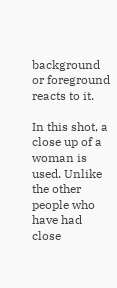background or foreground reacts to it.

In this shot, a close up of a woman is used. Unlike the other people who have had close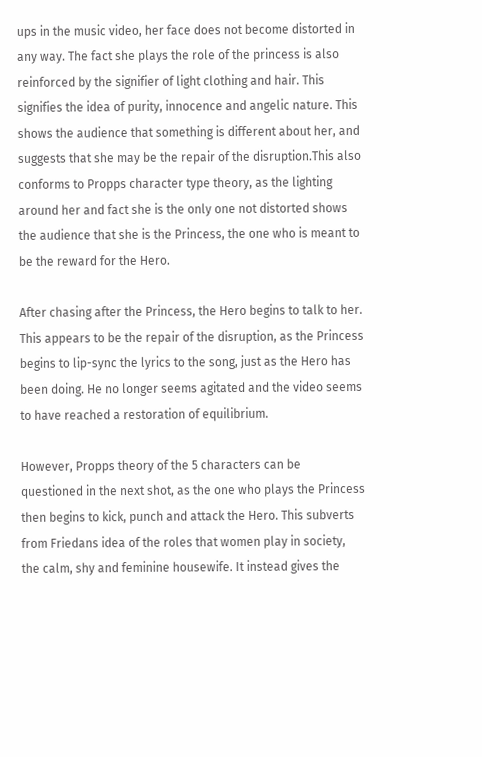ups in the music video, her face does not become distorted in any way. The fact she plays the role of the princess is also reinforced by the signifier of light clothing and hair. This signifies the idea of purity, innocence and angelic nature. This shows the audience that something is different about her, and suggests that she may be the repair of the disruption.This also conforms to Propps character type theory, as the lighting around her and fact she is the only one not distorted shows the audience that she is the Princess, the one who is meant to be the reward for the Hero.

After chasing after the Princess, the Hero begins to talk to her. This appears to be the repair of the disruption, as the Princess begins to lip-sync the lyrics to the song, just as the Hero has been doing. He no longer seems agitated and the video seems to have reached a restoration of equilibrium.

However, Propps theory of the 5 characters can be questioned in the next shot, as the one who plays the Princess then begins to kick, punch and attack the Hero. This subverts from Friedans idea of the roles that women play in society, the calm, shy and feminine housewife. It instead gives the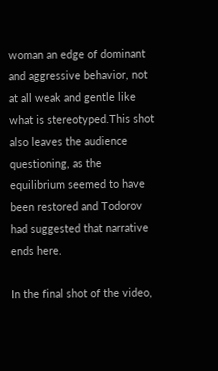woman an edge of dominant and aggressive behavior, not at all weak and gentle like what is stereotyped.This shot also leaves the audience questioning, as the equilibrium seemed to have been restored and Todorov had suggested that narrative ends here.

In the final shot of the video,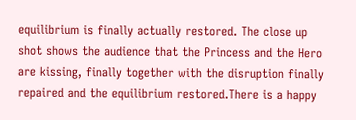equilibrium is finally actually restored. The close up shot shows the audience that the Princess and the Hero are kissing, finally together with the disruption finally repaired and the equilibrium restored.There is a happy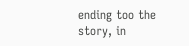ending too the story, in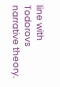line with Todorovs narrative theory.